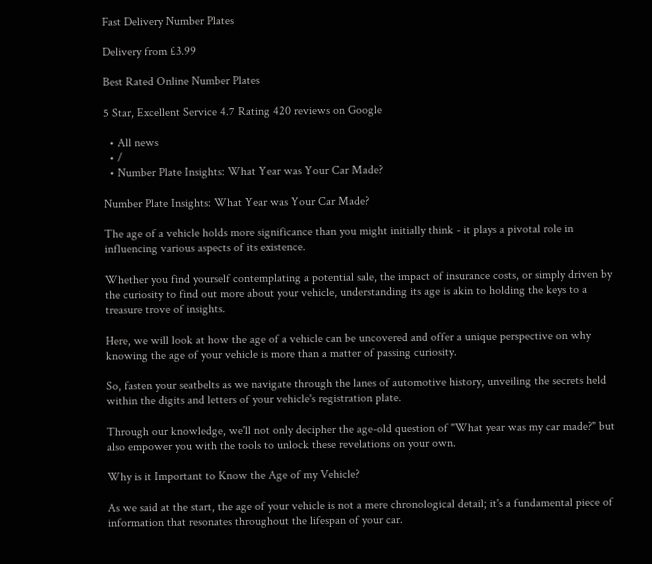Fast Delivery Number Plates

Delivery from £3.99

Best Rated Online Number Plates

5 Star, Excellent Service 4.7 Rating 420 reviews on Google

  • All news
  • /
  • Number Plate Insights: What Year was Your Car Made?

Number Plate Insights: What Year was Your Car Made?

The age of a vehicle holds more significance than you might initially think - it plays a pivotal role in influencing various aspects of its existence.

Whether you find yourself contemplating a potential sale, the impact of insurance costs, or simply driven by the curiosity to find out more about your vehicle, understanding its age is akin to holding the keys to a treasure trove of insights.

Here, we will look at how the age of a vehicle can be uncovered and offer a unique perspective on why knowing the age of your vehicle is more than a matter of passing curiosity.

So, fasten your seatbelts as we navigate through the lanes of automotive history, unveiling the secrets held within the digits and letters of your vehicle's registration plate.

Through our knowledge, we'll not only decipher the age-old question of "What year was my car made?" but also empower you with the tools to unlock these revelations on your own.

Why is it Important to Know the Age of my Vehicle?

As we said at the start, the age of your vehicle is not a mere chronological detail; it's a fundamental piece of information that resonates throughout the lifespan of your car.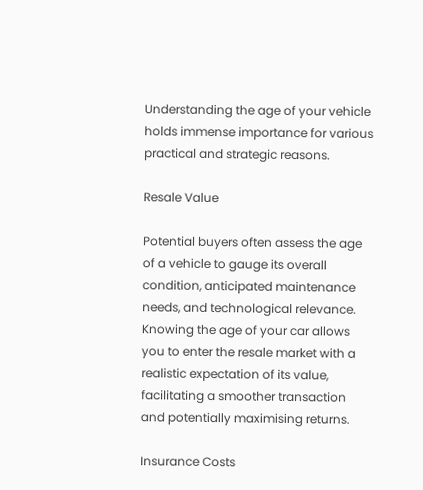Understanding the age of your vehicle holds immense importance for various practical and strategic reasons.

Resale Value

Potential buyers often assess the age of a vehicle to gauge its overall condition, anticipated maintenance needs, and technological relevance. Knowing the age of your car allows you to enter the resale market with a realistic expectation of its value, facilitating a smoother transaction and potentially maximising returns.

Insurance Costs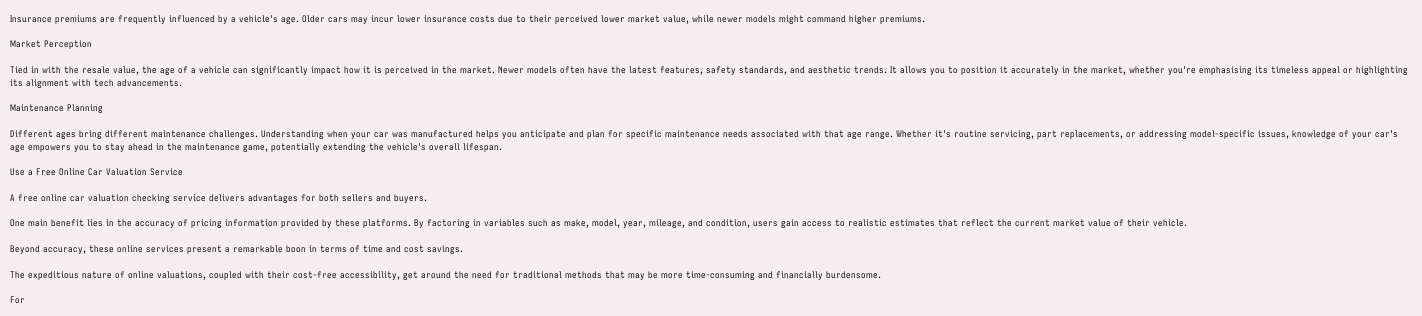Insurance premiums are frequently influenced by a vehicle's age. Older cars may incur lower insurance costs due to their perceived lower market value, while newer models might command higher premiums.

Market Perception

Tied in with the resale value, the age of a vehicle can significantly impact how it is perceived in the market. Newer models often have the latest features, safety standards, and aesthetic trends. It allows you to position it accurately in the market, whether you're emphasising its timeless appeal or highlighting its alignment with tech advancements.

Maintenance Planning

Different ages bring different maintenance challenges. Understanding when your car was manufactured helps you anticipate and plan for specific maintenance needs associated with that age range. Whether it's routine servicing, part replacements, or addressing model-specific issues, knowledge of your car's age empowers you to stay ahead in the maintenance game, potentially extending the vehicle's overall lifespan.

Use a Free Online Car Valuation Service

A free online car valuation checking service delivers advantages for both sellers and buyers.

One main benefit lies in the accuracy of pricing information provided by these platforms. By factoring in variables such as make, model, year, mileage, and condition, users gain access to realistic estimates that reflect the current market value of their vehicle.

Beyond accuracy, these online services present a remarkable boon in terms of time and cost savings.

The expeditious nature of online valuations, coupled with their cost-free accessibility, get around the need for traditional methods that may be more time-consuming and financially burdensome.

For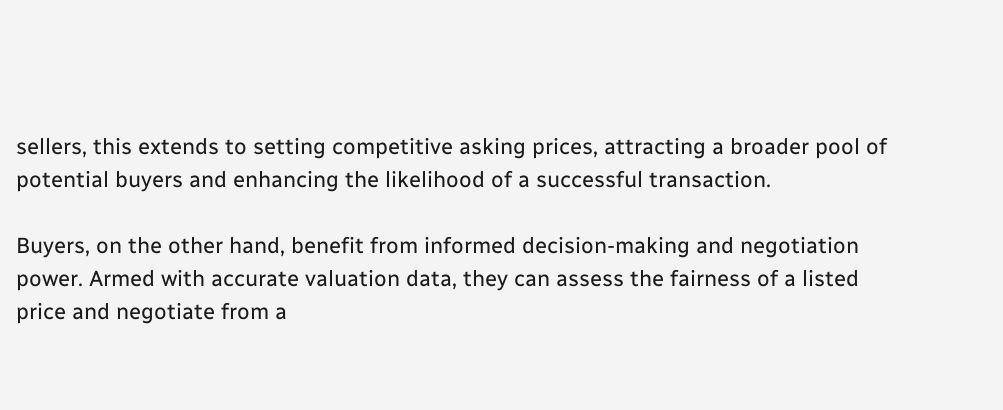sellers, this extends to setting competitive asking prices, attracting a broader pool of potential buyers and enhancing the likelihood of a successful transaction.

Buyers, on the other hand, benefit from informed decision-making and negotiation power. Armed with accurate valuation data, they can assess the fairness of a listed price and negotiate from a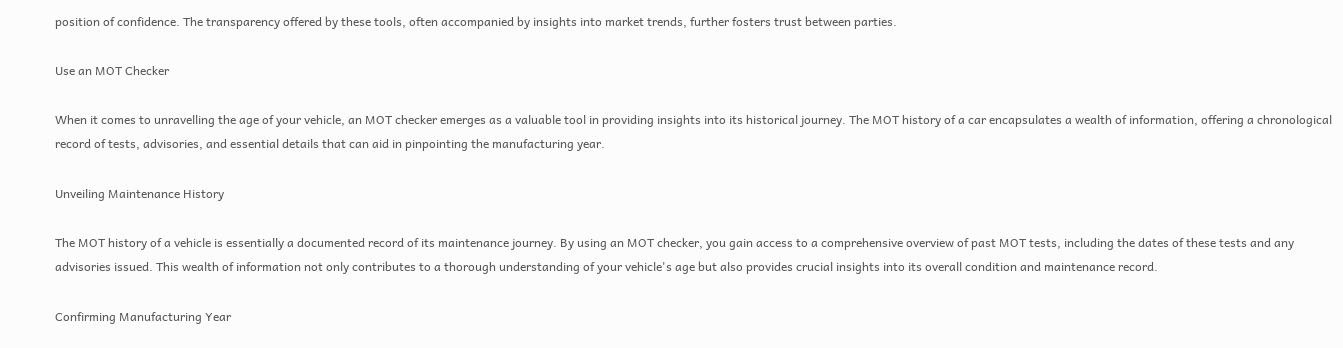position of confidence. The transparency offered by these tools, often accompanied by insights into market trends, further fosters trust between parties.

Use an MOT Checker

When it comes to unravelling the age of your vehicle, an MOT checker emerges as a valuable tool in providing insights into its historical journey. The MOT history of a car encapsulates a wealth of information, offering a chronological record of tests, advisories, and essential details that can aid in pinpointing the manufacturing year.

Unveiling Maintenance History

The MOT history of a vehicle is essentially a documented record of its maintenance journey. By using an MOT checker, you gain access to a comprehensive overview of past MOT tests, including the dates of these tests and any advisories issued. This wealth of information not only contributes to a thorough understanding of your vehicle's age but also provides crucial insights into its overall condition and maintenance record.

Confirming Manufacturing Year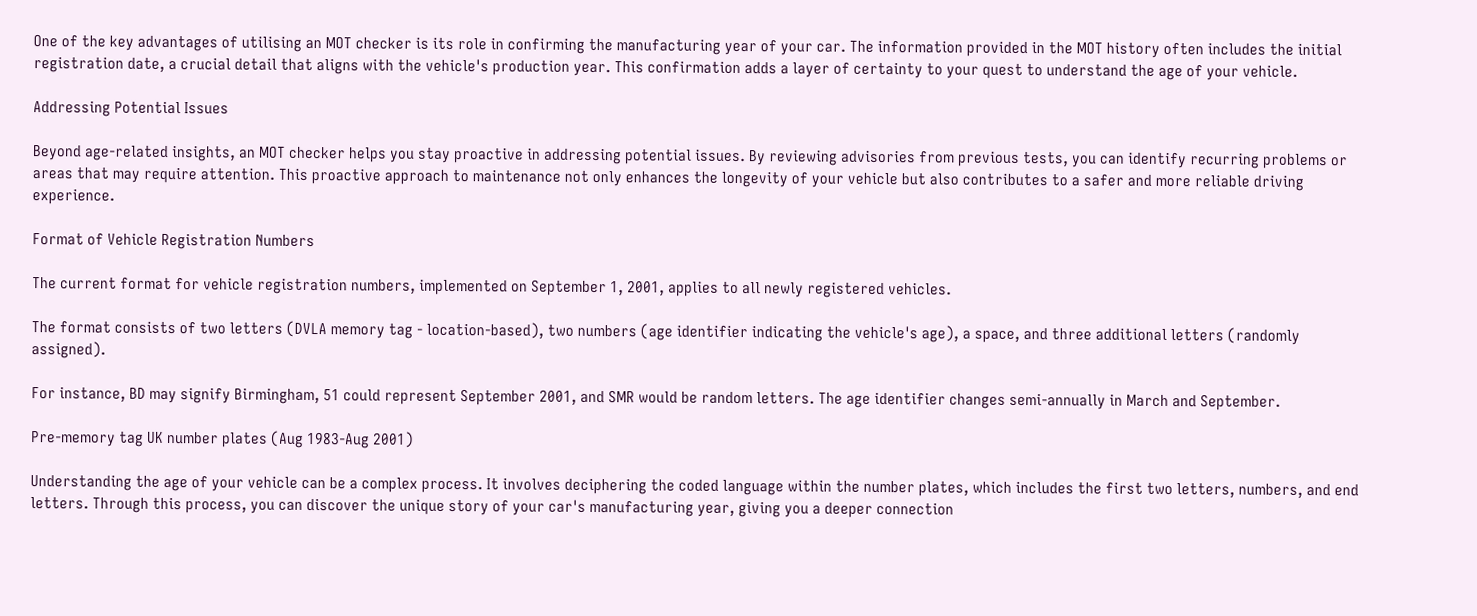One of the key advantages of utilising an MOT checker is its role in confirming the manufacturing year of your car. The information provided in the MOT history often includes the initial registration date, a crucial detail that aligns with the vehicle's production year. This confirmation adds a layer of certainty to your quest to understand the age of your vehicle.

Addressing Potential Issues

Beyond age-related insights, an MOT checker helps you stay proactive in addressing potential issues. By reviewing advisories from previous tests, you can identify recurring problems or areas that may require attention. This proactive approach to maintenance not only enhances the longevity of your vehicle but also contributes to a safer and more reliable driving experience.

Format of Vehicle Registration Numbers

The current format for vehicle registration numbers, implemented on September 1, 2001, applies to all newly registered vehicles.

The format consists of two letters (DVLA memory tag - location-based), two numbers (age identifier indicating the vehicle's age), a space, and three additional letters (randomly assigned).

For instance, BD may signify Birmingham, 51 could represent September 2001, and SMR would be random letters. The age identifier changes semi-annually in March and September.

Pre-memory tag UK number plates (Aug 1983-Aug 2001)

Understanding the age of your vehicle can be a complex process. It involves deciphering the coded language within the number plates, which includes the first two letters, numbers, and end letters. Through this process, you can discover the unique story of your car's manufacturing year, giving you a deeper connection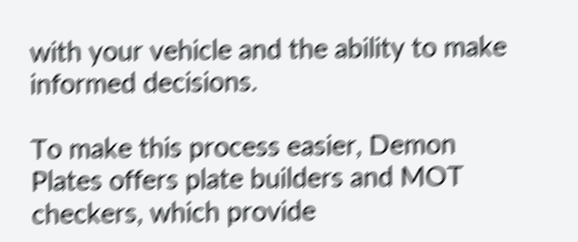with your vehicle and the ability to make informed decisions.

To make this process easier, Demon Plates offers plate builders and MOT checkers, which provide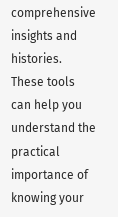comprehensive insights and histories. These tools can help you understand the practical importance of knowing your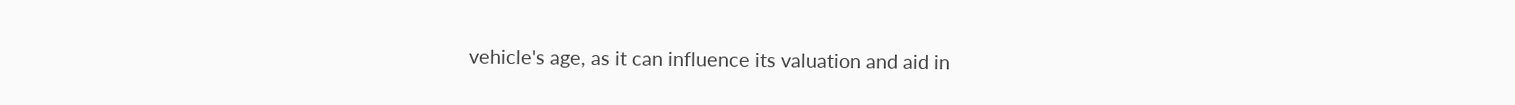vehicle's age, as it can influence its valuation and aid in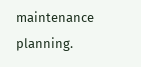maintenance planning.